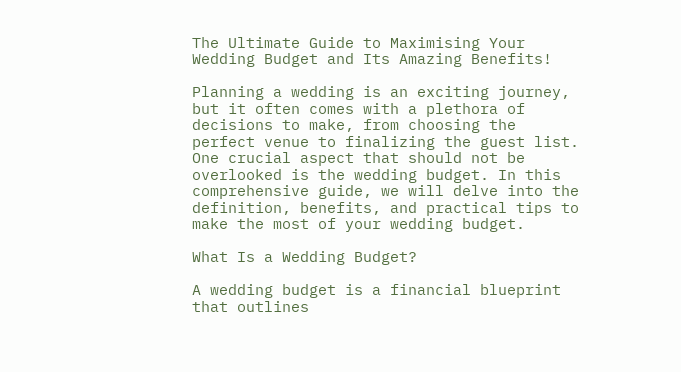The Ultimate Guide to Maximising Your Wedding Budget and Its Amazing Benefits!

Planning a wedding is an exciting journey, but it often comes with a plethora of decisions to make, from choosing the perfect venue to finalizing the guest list. One crucial aspect that should not be overlooked is the wedding budget. In this comprehensive guide, we will delve into the definition, benefits, and practical tips to make the most of your wedding budget.

What Is a Wedding Budget?

A wedding budget is a financial blueprint that outlines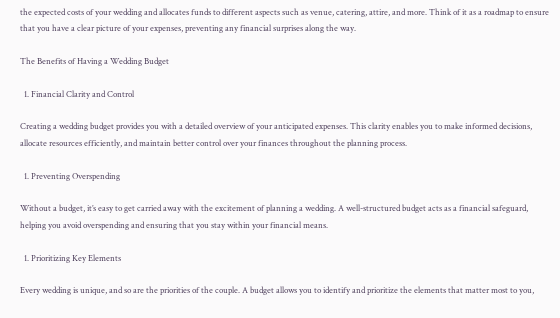the expected costs of your wedding and allocates funds to different aspects such as venue, catering, attire, and more. Think of it as a roadmap to ensure that you have a clear picture of your expenses, preventing any financial surprises along the way.

The Benefits of Having a Wedding Budget

  1. Financial Clarity and Control

Creating a wedding budget provides you with a detailed overview of your anticipated expenses. This clarity enables you to make informed decisions, allocate resources efficiently, and maintain better control over your finances throughout the planning process.

  1. Preventing Overspending

Without a budget, it’s easy to get carried away with the excitement of planning a wedding. A well-structured budget acts as a financial safeguard, helping you avoid overspending and ensuring that you stay within your financial means.

  1. Prioritizing Key Elements

Every wedding is unique, and so are the priorities of the couple. A budget allows you to identify and prioritize the elements that matter most to you,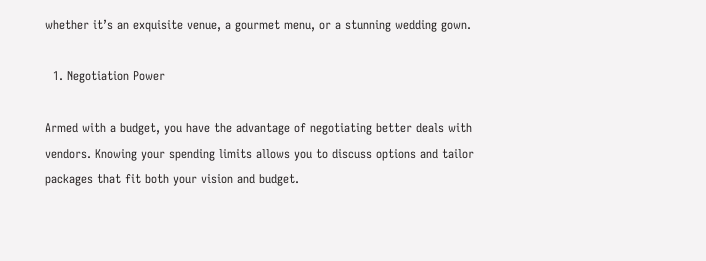whether it’s an exquisite venue, a gourmet menu, or a stunning wedding gown.

  1. Negotiation Power

Armed with a budget, you have the advantage of negotiating better deals with vendors. Knowing your spending limits allows you to discuss options and tailor packages that fit both your vision and budget.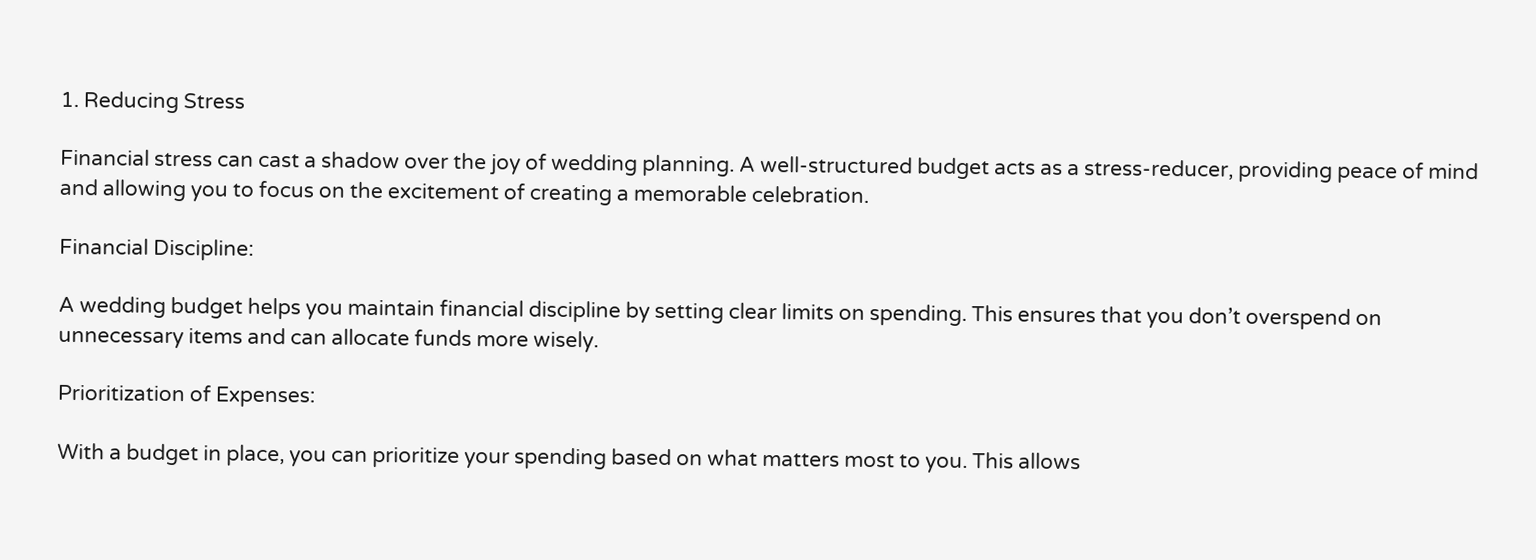1. Reducing Stress

Financial stress can cast a shadow over the joy of wedding planning. A well-structured budget acts as a stress-reducer, providing peace of mind and allowing you to focus on the excitement of creating a memorable celebration.

Financial Discipline:

A wedding budget helps you maintain financial discipline by setting clear limits on spending. This ensures that you don’t overspend on unnecessary items and can allocate funds more wisely.

Prioritization of Expenses:

With a budget in place, you can prioritize your spending based on what matters most to you. This allows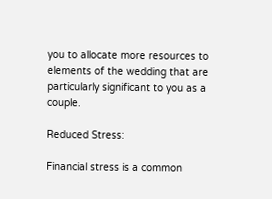you to allocate more resources to elements of the wedding that are particularly significant to you as a couple.

Reduced Stress:

Financial stress is a common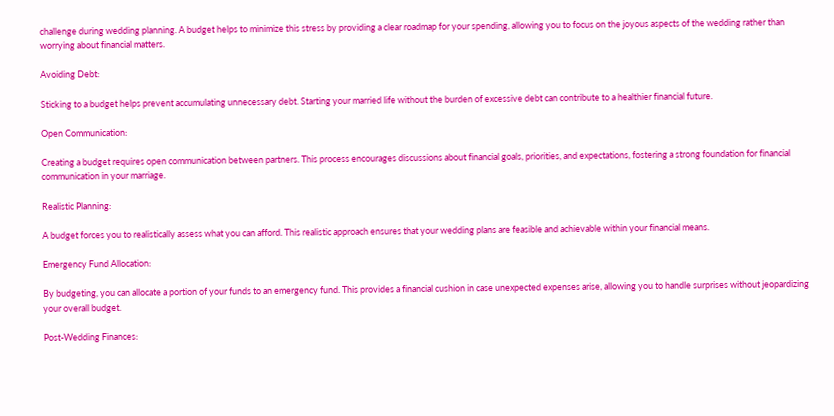challenge during wedding planning. A budget helps to minimize this stress by providing a clear roadmap for your spending, allowing you to focus on the joyous aspects of the wedding rather than worrying about financial matters.

Avoiding Debt:

Sticking to a budget helps prevent accumulating unnecessary debt. Starting your married life without the burden of excessive debt can contribute to a healthier financial future.

Open Communication:

Creating a budget requires open communication between partners. This process encourages discussions about financial goals, priorities, and expectations, fostering a strong foundation for financial communication in your marriage.

Realistic Planning:

A budget forces you to realistically assess what you can afford. This realistic approach ensures that your wedding plans are feasible and achievable within your financial means.

Emergency Fund Allocation:

By budgeting, you can allocate a portion of your funds to an emergency fund. This provides a financial cushion in case unexpected expenses arise, allowing you to handle surprises without jeopardizing your overall budget.

Post-Wedding Finances: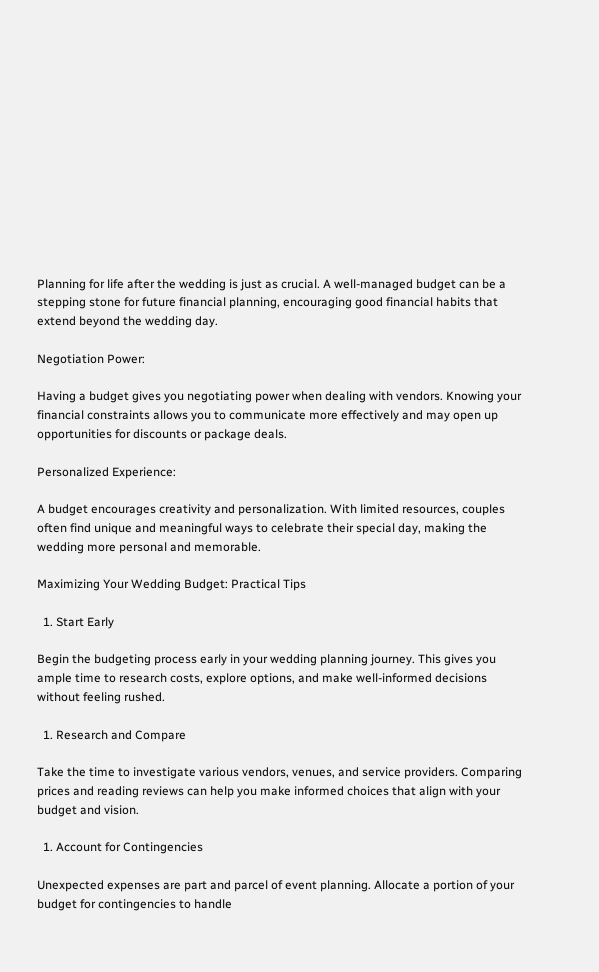Planning for life after the wedding is just as crucial. A well-managed budget can be a stepping stone for future financial planning, encouraging good financial habits that extend beyond the wedding day.

Negotiation Power:

Having a budget gives you negotiating power when dealing with vendors. Knowing your financial constraints allows you to communicate more effectively and may open up opportunities for discounts or package deals.

Personalized Experience:

A budget encourages creativity and personalization. With limited resources, couples often find unique and meaningful ways to celebrate their special day, making the wedding more personal and memorable.

Maximizing Your Wedding Budget: Practical Tips

  1. Start Early

Begin the budgeting process early in your wedding planning journey. This gives you ample time to research costs, explore options, and make well-informed decisions without feeling rushed.

  1. Research and Compare

Take the time to investigate various vendors, venues, and service providers. Comparing prices and reading reviews can help you make informed choices that align with your budget and vision.

  1. Account for Contingencies

Unexpected expenses are part and parcel of event planning. Allocate a portion of your budget for contingencies to handle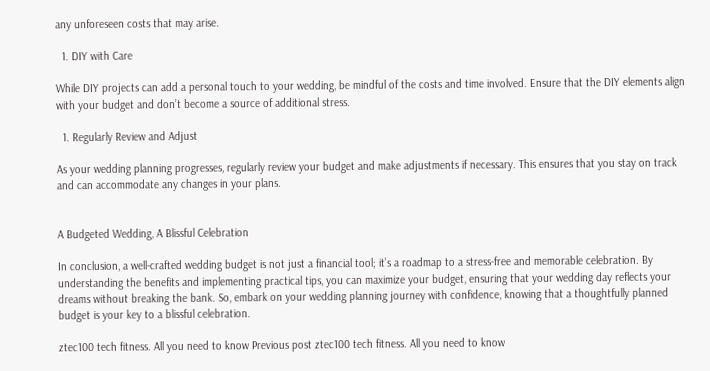any unforeseen costs that may arise.

  1. DIY with Care

While DIY projects can add a personal touch to your wedding, be mindful of the costs and time involved. Ensure that the DIY elements align with your budget and don’t become a source of additional stress.

  1. Regularly Review and Adjust

As your wedding planning progresses, regularly review your budget and make adjustments if necessary. This ensures that you stay on track and can accommodate any changes in your plans.


A Budgeted Wedding, A Blissful Celebration

In conclusion, a well-crafted wedding budget is not just a financial tool; it’s a roadmap to a stress-free and memorable celebration. By understanding the benefits and implementing practical tips, you can maximize your budget, ensuring that your wedding day reflects your dreams without breaking the bank. So, embark on your wedding planning journey with confidence, knowing that a thoughtfully planned budget is your key to a blissful celebration.

ztec100 tech fitness. All you need to know Previous post ztec100 tech fitness. All you need to know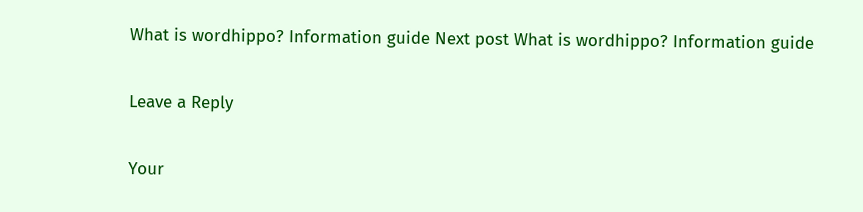What is wordhippo? Information guide Next post What is wordhippo? Information guide

Leave a Reply

Your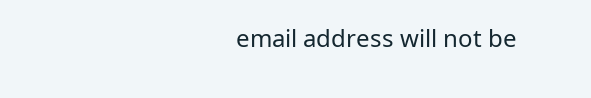email address will not be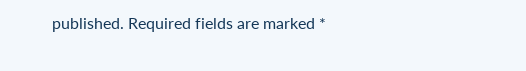published. Required fields are marked *